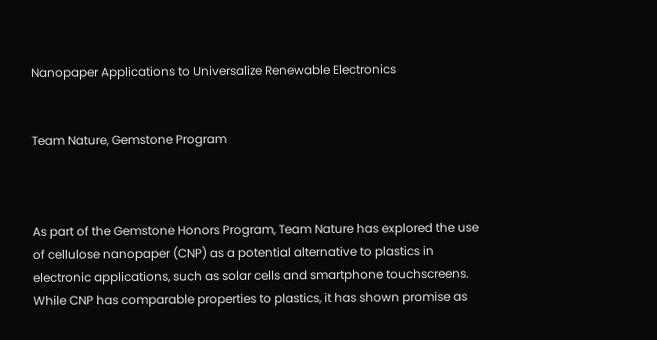Nanopaper Applications to Universalize Renewable Electronics


Team Nature, Gemstone Program



As part of the Gemstone Honors Program, Team Nature has explored the use of cellulose nanopaper (CNP) as a potential alternative to plastics in electronic applications, such as solar cells and smartphone touchscreens. While CNP has comparable properties to plastics, it has shown promise as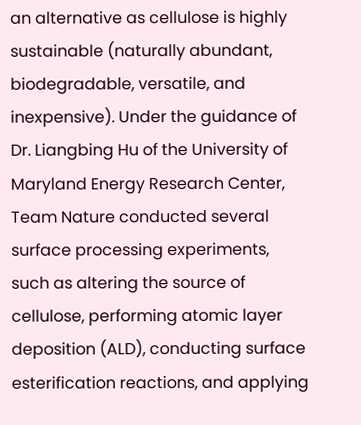an alternative as cellulose is highly sustainable (naturally abundant, biodegradable, versatile, and inexpensive). Under the guidance of Dr. Liangbing Hu of the University of Maryland Energy Research Center, Team Nature conducted several surface processing experiments, such as altering the source of cellulose, performing atomic layer deposition (ALD), conducting surface esterification reactions, and applying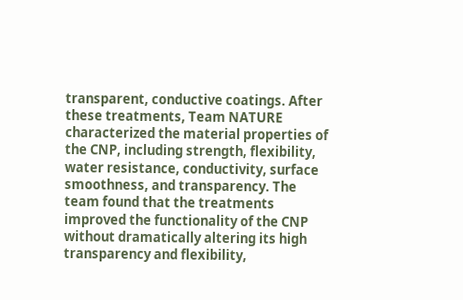transparent, conductive coatings. After these treatments, Team NATURE characterized the material properties of the CNP, including strength, flexibility, water resistance, conductivity, surface smoothness, and transparency. The team found that the treatments improved the functionality of the CNP without dramatically altering its high transparency and flexibility,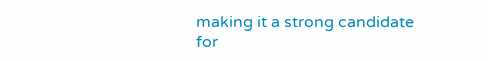making it a strong candidate for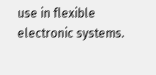use in flexible electronic systems.